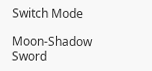Switch Mode

Moon-Shadow Sword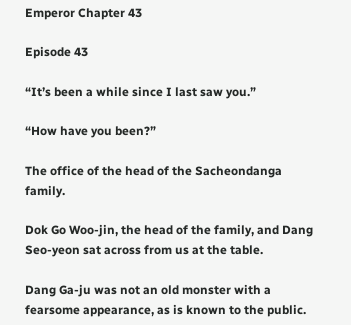Emperor Chapter 43

Episode 43

“It’s been a while since I last saw you.”

“How have you been?”

The office of the head of the Sacheondanga family.

Dok Go Woo-jin, the head of the family, and Dang Seo-yeon sat across from us at the table.

Dang Ga-ju was not an old monster with a fearsome appearance, as is known to the public.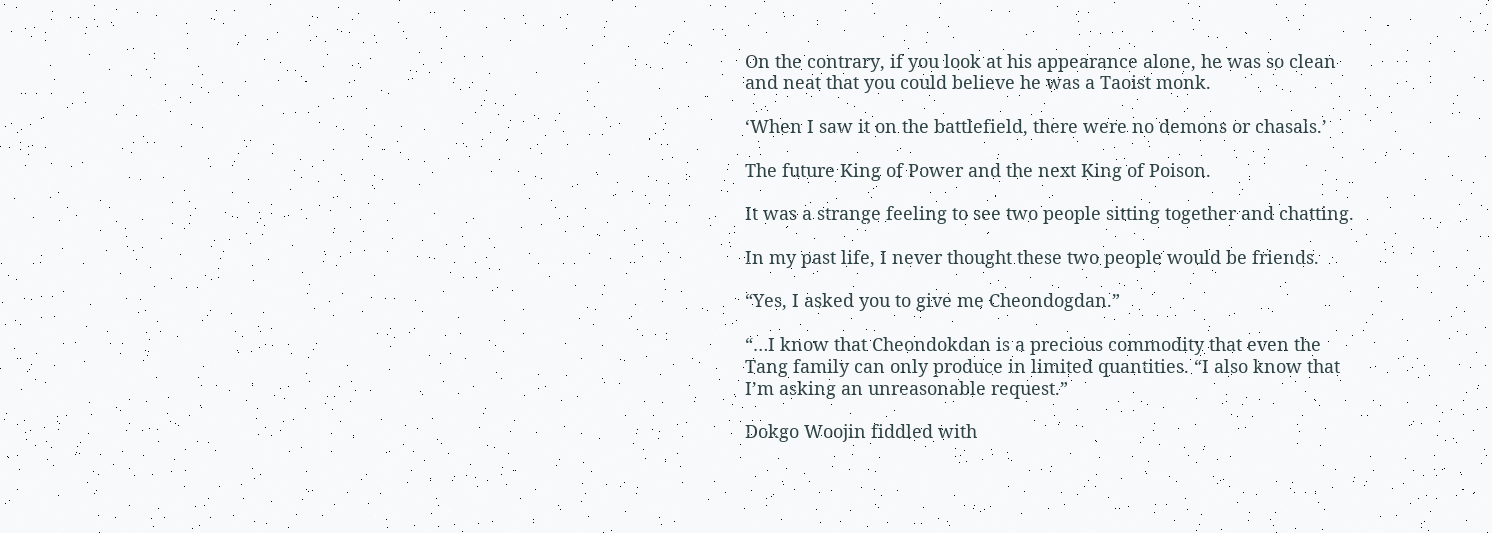On the contrary, if you look at his appearance alone, he was so clean and neat that you could believe he was a Taoist monk.

‘When I saw it on the battlefield, there were no demons or chasals.’

The future King of Power and the next King of Poison.

It was a strange feeling to see two people sitting together and chatting.

In my past life, I never thought these two people would be friends.

“Yes, I asked you to give me Cheondogdan.”

“…I know that Cheondokdan is a precious commodity that even the Tang family can only produce in limited quantities. “I also know that I’m asking an unreasonable request.”

Dokgo Woojin fiddled with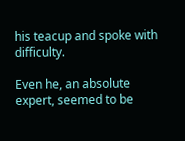his teacup and spoke with difficulty.

Even he, an absolute expert, seemed to be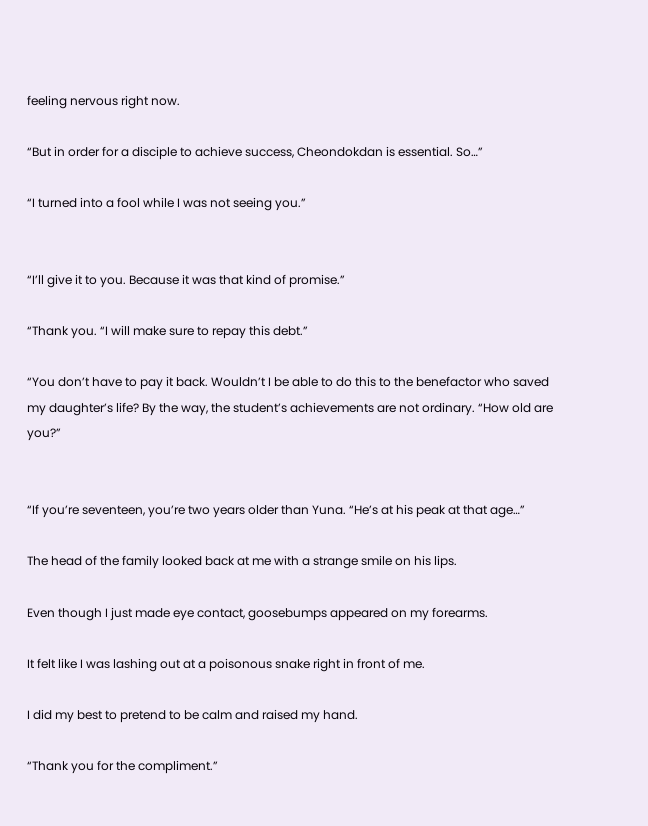feeling nervous right now.

“But in order for a disciple to achieve success, Cheondokdan is essential. So…”

“I turned into a fool while I was not seeing you.”


“I’ll give it to you. Because it was that kind of promise.”

“Thank you. “I will make sure to repay this debt.”

“You don’t have to pay it back. Wouldn’t I be able to do this to the benefactor who saved my daughter’s life? By the way, the student’s achievements are not ordinary. “How old are you?”


“If you’re seventeen, you’re two years older than Yuna. “He’s at his peak at that age…”

The head of the family looked back at me with a strange smile on his lips.

Even though I just made eye contact, goosebumps appeared on my forearms.

It felt like I was lashing out at a poisonous snake right in front of me.

I did my best to pretend to be calm and raised my hand.

“Thank you for the compliment.”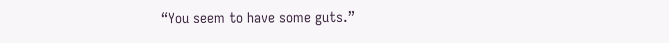“You seem to have some guts.”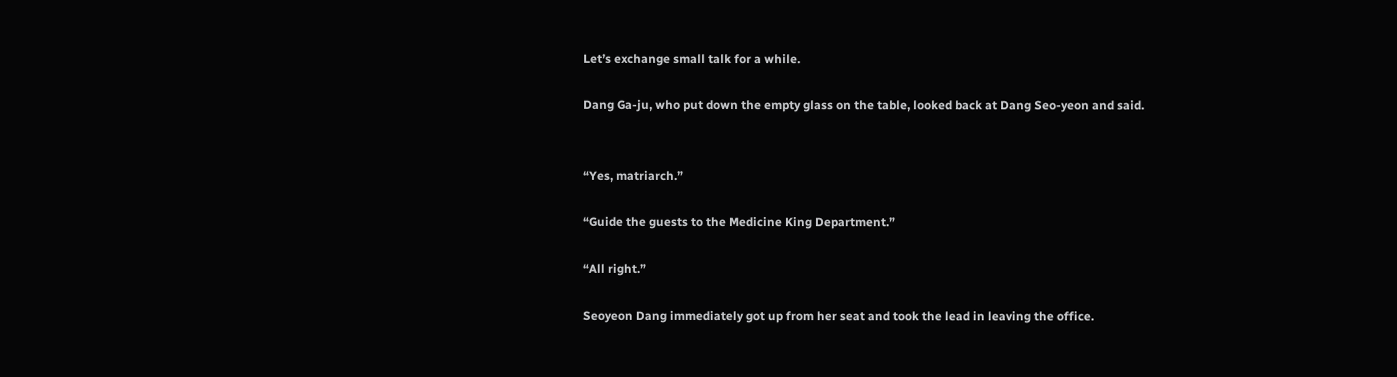Let’s exchange small talk for a while.

Dang Ga-ju, who put down the empty glass on the table, looked back at Dang Seo-yeon and said.


“Yes, matriarch.”

“Guide the guests to the Medicine King Department.”

“All right.”

Seoyeon Dang immediately got up from her seat and took the lead in leaving the office.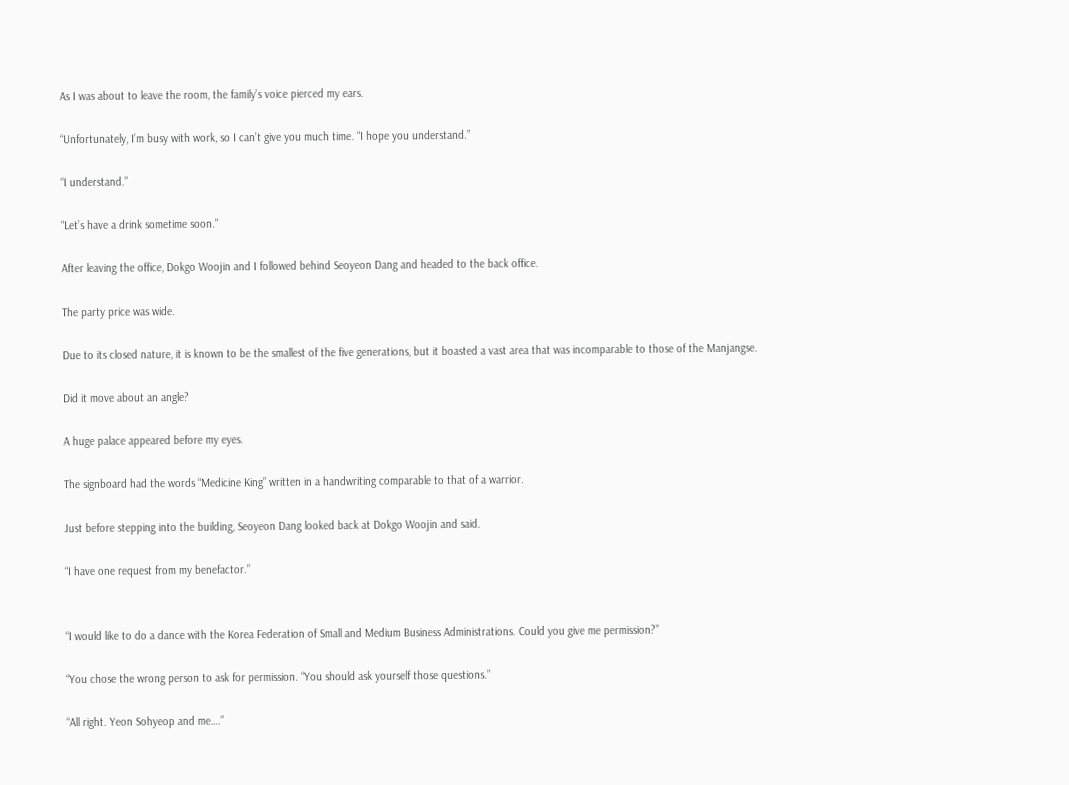As I was about to leave the room, the family’s voice pierced my ears.

“Unfortunately, I’m busy with work, so I can’t give you much time. “I hope you understand.”

“I understand.”

“Let’s have a drink sometime soon.”

After leaving the office, Dokgo Woojin and I followed behind Seoyeon Dang and headed to the back office.

The party price was wide.

Due to its closed nature, it is known to be the smallest of the five generations, but it boasted a vast area that was incomparable to those of the Manjangse.

Did it move about an angle?

A huge palace appeared before my eyes.

The signboard had the words “Medicine King” written in a handwriting comparable to that of a warrior.

Just before stepping into the building, Seoyeon Dang looked back at Dokgo Woojin and said.

“I have one request from my benefactor.”


“I would like to do a dance with the Korea Federation of Small and Medium Business Administrations. Could you give me permission?”

“You chose the wrong person to ask for permission. “You should ask yourself those questions.”

“All right. Yeon Sohyeop and me….”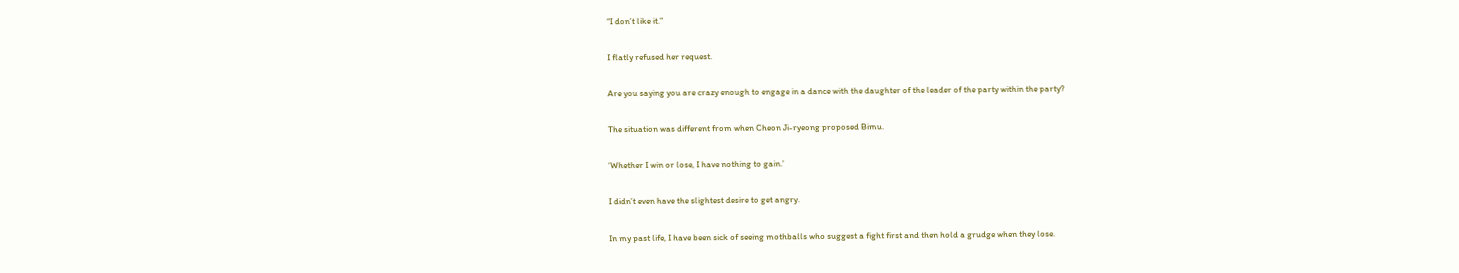“I don’t like it.”

I flatly refused her request.

Are you saying you are crazy enough to engage in a dance with the daughter of the leader of the party within the party?

The situation was different from when Cheon Ji-ryeong proposed Bimu.

‘Whether I win or lose, I have nothing to gain.’

I didn’t even have the slightest desire to get angry.

In my past life, I have been sick of seeing mothballs who suggest a fight first and then hold a grudge when they lose.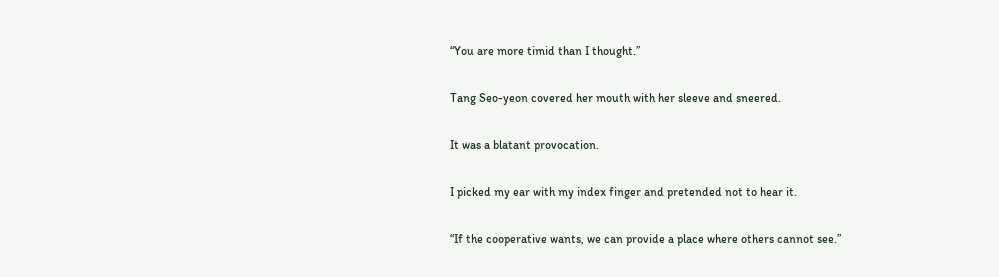“You are more timid than I thought.”

Tang Seo-yeon covered her mouth with her sleeve and sneered.

It was a blatant provocation.

I picked my ear with my index finger and pretended not to hear it.

“If the cooperative wants, we can provide a place where others cannot see.”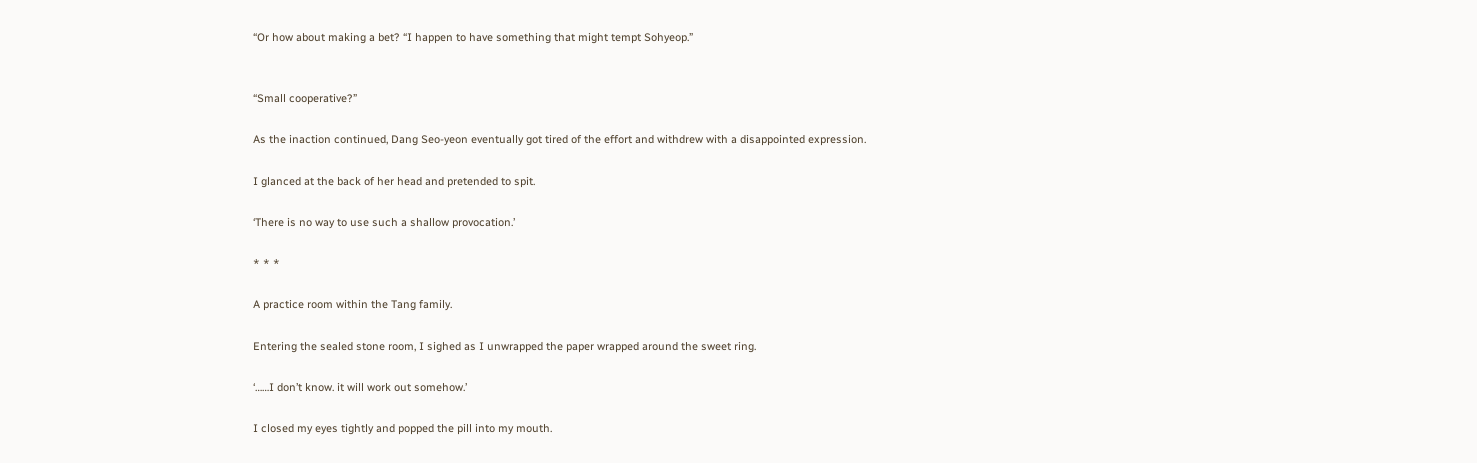“Or how about making a bet? “I happen to have something that might tempt Sohyeop.”


“Small cooperative?”

As the inaction continued, Dang Seo-yeon eventually got tired of the effort and withdrew with a disappointed expression.

I glanced at the back of her head and pretended to spit.

‘There is no way to use such a shallow provocation.’

* * *

A practice room within the Tang family.

Entering the sealed stone room, I sighed as I unwrapped the paper wrapped around the sweet ring.

‘……I don’t know. it will work out somehow.’

I closed my eyes tightly and popped the pill into my mouth.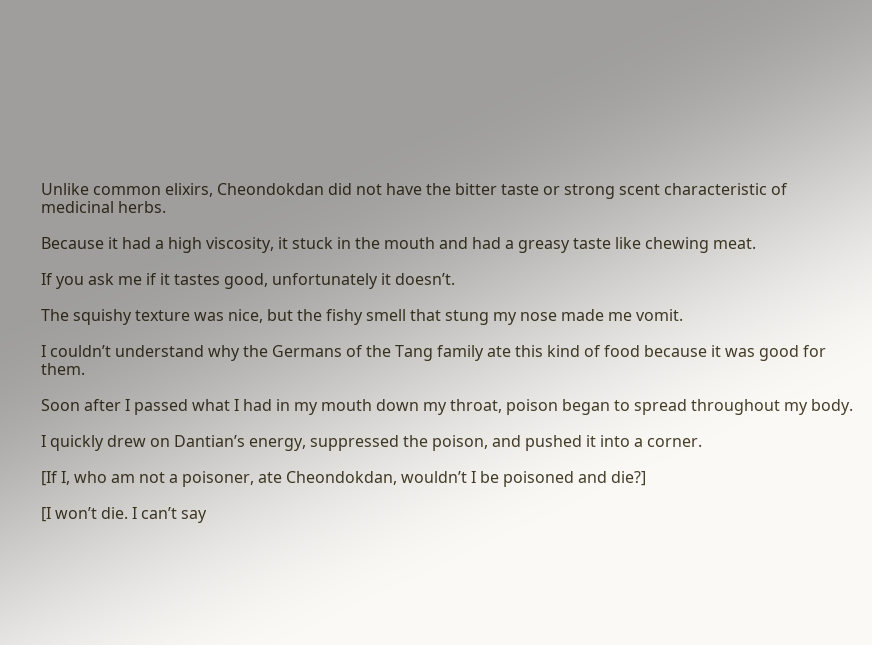Unlike common elixirs, Cheondokdan did not have the bitter taste or strong scent characteristic of medicinal herbs.

Because it had a high viscosity, it stuck in the mouth and had a greasy taste like chewing meat.

If you ask me if it tastes good, unfortunately it doesn’t.

The squishy texture was nice, but the fishy smell that stung my nose made me vomit.

I couldn’t understand why the Germans of the Tang family ate this kind of food because it was good for them.

Soon after I passed what I had in my mouth down my throat, poison began to spread throughout my body.

I quickly drew on Dantian’s energy, suppressed the poison, and pushed it into a corner.

[If I, who am not a poisoner, ate Cheondokdan, wouldn’t I be poisoned and die?]

[I won’t die. I can’t say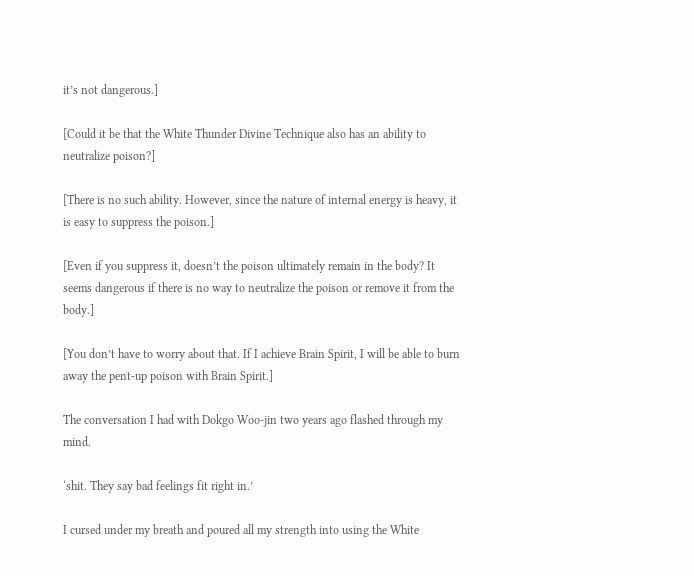it’s not dangerous.]

[Could it be that the White Thunder Divine Technique also has an ability to neutralize poison?]

[There is no such ability. However, since the nature of internal energy is heavy, it is easy to suppress the poison.]

[Even if you suppress it, doesn’t the poison ultimately remain in the body? It seems dangerous if there is no way to neutralize the poison or remove it from the body.]

[You don’t have to worry about that. If I achieve Brain Spirit, I will be able to burn away the pent-up poison with Brain Spirit.]

The conversation I had with Dokgo Woo-jin two years ago flashed through my mind.

‘shit. They say bad feelings fit right in.’

I cursed under my breath and poured all my strength into using the White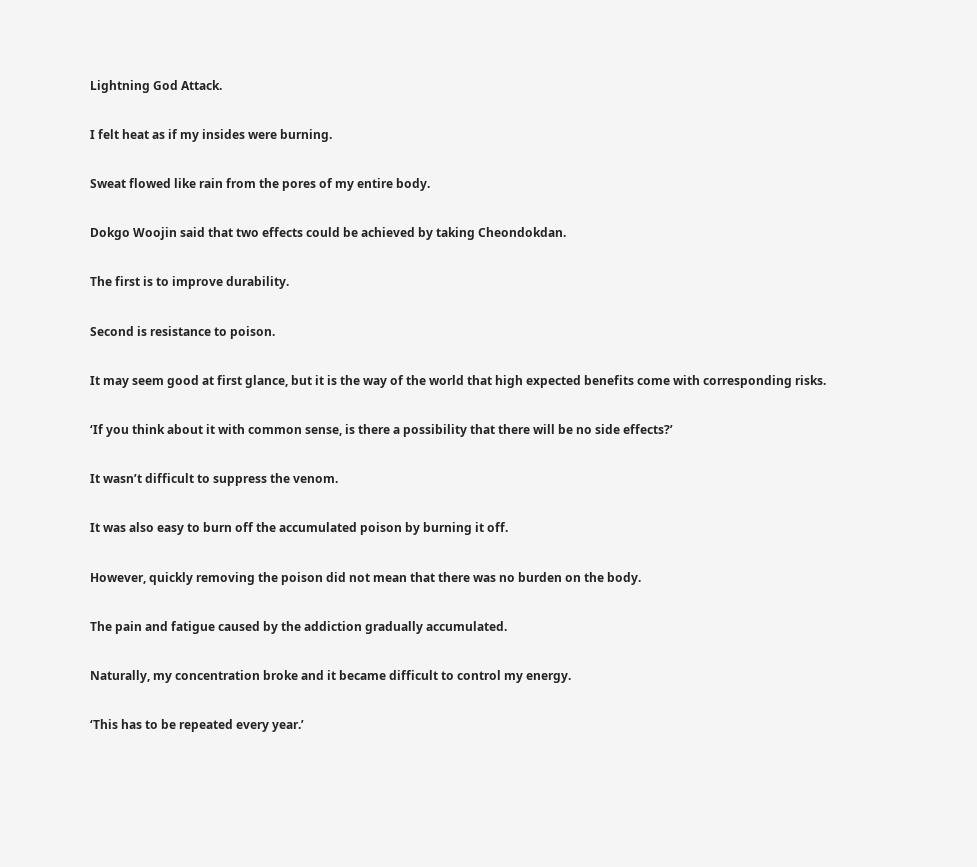Lightning God Attack.

I felt heat as if my insides were burning.

Sweat flowed like rain from the pores of my entire body.

Dokgo Woojin said that two effects could be achieved by taking Cheondokdan.

The first is to improve durability.

Second is resistance to poison.

It may seem good at first glance, but it is the way of the world that high expected benefits come with corresponding risks.

‘If you think about it with common sense, is there a possibility that there will be no side effects?’

It wasn’t difficult to suppress the venom.

It was also easy to burn off the accumulated poison by burning it off.

However, quickly removing the poison did not mean that there was no burden on the body.

The pain and fatigue caused by the addiction gradually accumulated.

Naturally, my concentration broke and it became difficult to control my energy.

‘This has to be repeated every year.’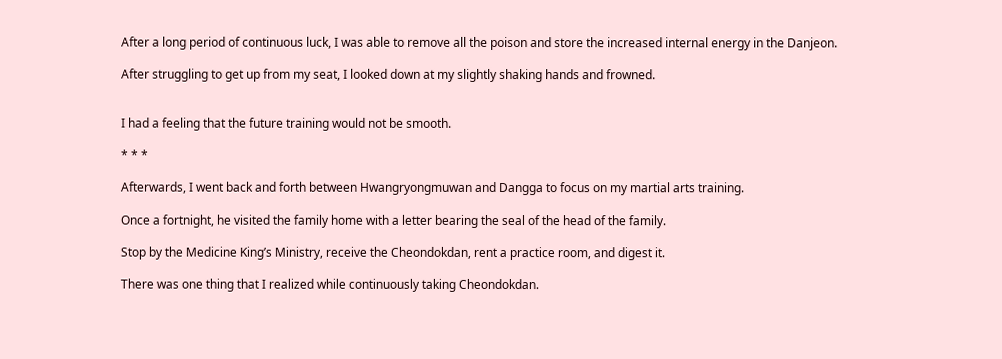After a long period of continuous luck, I was able to remove all the poison and store the increased internal energy in the Danjeon.

After struggling to get up from my seat, I looked down at my slightly shaking hands and frowned.


I had a feeling that the future training would not be smooth.

* * *

Afterwards, I went back and forth between Hwangryongmuwan and Dangga to focus on my martial arts training.

Once a fortnight, he visited the family home with a letter bearing the seal of the head of the family.

Stop by the Medicine King’s Ministry, receive the Cheondokdan, rent a practice room, and digest it.

There was one thing that I realized while continuously taking Cheondokdan.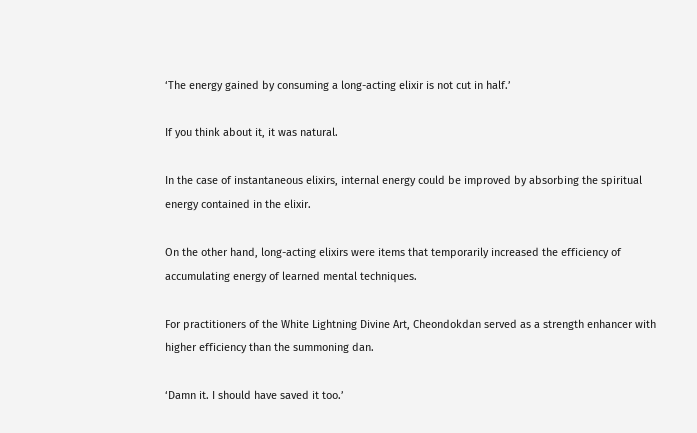‘The energy gained by consuming a long-acting elixir is not cut in half.’

If you think about it, it was natural.

In the case of instantaneous elixirs, internal energy could be improved by absorbing the spiritual energy contained in the elixir.

On the other hand, long-acting elixirs were items that temporarily increased the efficiency of accumulating energy of learned mental techniques.

For practitioners of the White Lightning Divine Art, Cheondokdan served as a strength enhancer with higher efficiency than the summoning dan.

‘Damn it. I should have saved it too.’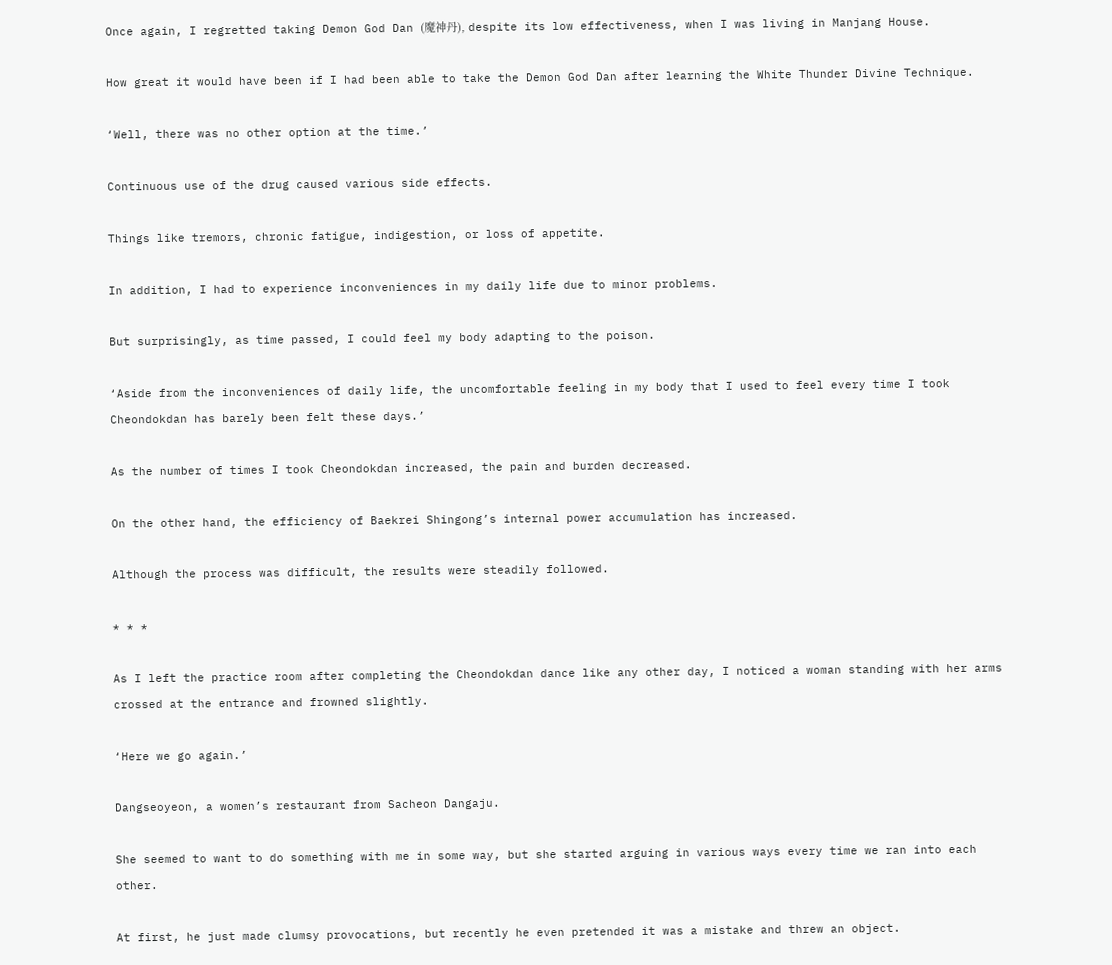Once again, I regretted taking Demon God Dan (魔神丹), despite its low effectiveness, when I was living in Manjang House.

How great it would have been if I had been able to take the Demon God Dan after learning the White Thunder Divine Technique.

‘Well, there was no other option at the time.’

Continuous use of the drug caused various side effects.

Things like tremors, chronic fatigue, indigestion, or loss of appetite.

In addition, I had to experience inconveniences in my daily life due to minor problems.

But surprisingly, as time passed, I could feel my body adapting to the poison.

‘Aside from the inconveniences of daily life, the uncomfortable feeling in my body that I used to feel every time I took Cheondokdan has barely been felt these days.’

As the number of times I took Cheondokdan increased, the pain and burden decreased.

On the other hand, the efficiency of Baekrei Shingong’s internal power accumulation has increased.

Although the process was difficult, the results were steadily followed.

* * *

As I left the practice room after completing the Cheondokdan dance like any other day, I noticed a woman standing with her arms crossed at the entrance and frowned slightly.

‘Here we go again.’

Dangseoyeon, a women’s restaurant from Sacheon Dangaju.

She seemed to want to do something with me in some way, but she started arguing in various ways every time we ran into each other.

At first, he just made clumsy provocations, but recently he even pretended it was a mistake and threw an object.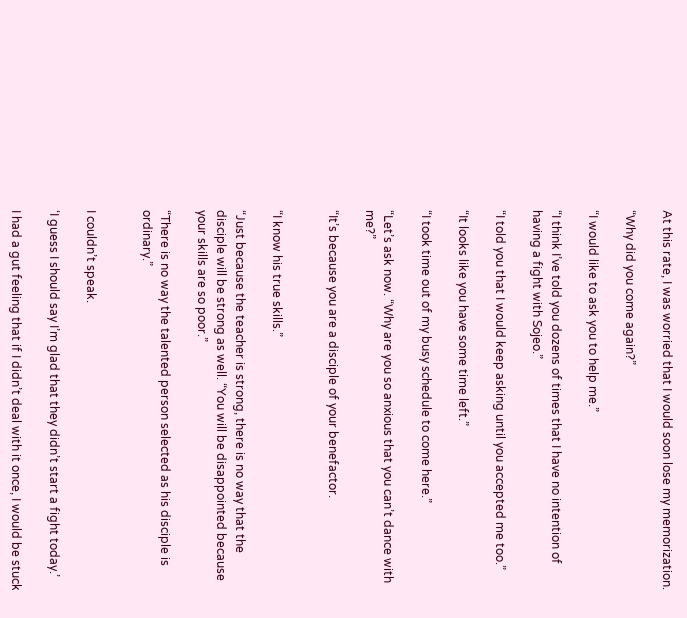At this rate, I was worried that I would soon lose my memorization.

“Why did you come again?”

“I would like to ask you to help me.”

“I think I’ve told you dozens of times that I have no intention of having a fight with Sojeo.”

“I told you that I would keep asking until you accepted me too.”

“It looks like you have some time left.”

“I took time out of my busy schedule to come here.”

“Let’s ask now. “Why are you so anxious that you can’t dance with me?”

“It’s because you are a disciple of your benefactor.


“I know his true skills.”

“Just because the teacher is strong, there is no way that the disciple will be strong as well. “You will be disappointed because your skills are so poor.”

“There is no way the talented person selected as his disciple is ordinary.”


I couldn’t speak.

‘I guess I should say I’m glad that they didn’t start a fight today.’

I had a gut feeling that if I didn’t deal with it once, I would be stuck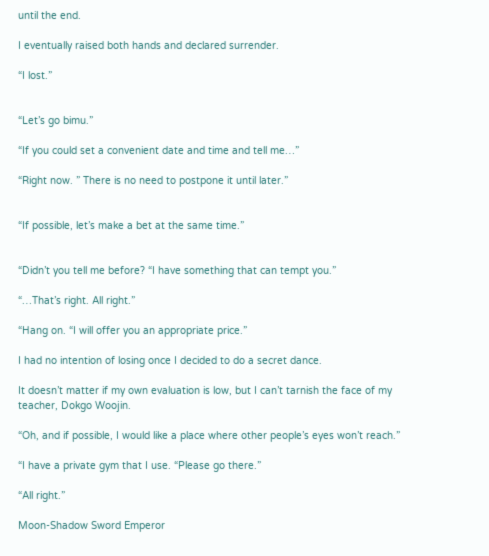until the end.

I eventually raised both hands and declared surrender.

“I lost.”


“Let’s go bimu.”

“If you could set a convenient date and time and tell me…”

“Right now. ” There is no need to postpone it until later.”


“If possible, let’s make a bet at the same time.”


“Didn’t you tell me before? “I have something that can tempt you.”

“…That’s right. All right.”

“Hang on. “I will offer you an appropriate price.”

I had no intention of losing once I decided to do a secret dance.

It doesn’t matter if my own evaluation is low, but I can’t tarnish the face of my teacher, Dokgo Woojin.

“Oh, and if possible, I would like a place where other people’s eyes won’t reach.”

“I have a private gym that I use. “Please go there.”

“All right.”

Moon-Shadow Sword Emperor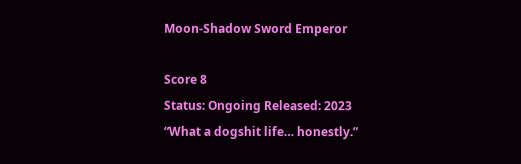Moon-Shadow Sword Emperor

Score 8
Status: Ongoing Released: 2023
“What a dogshit life… honestly.”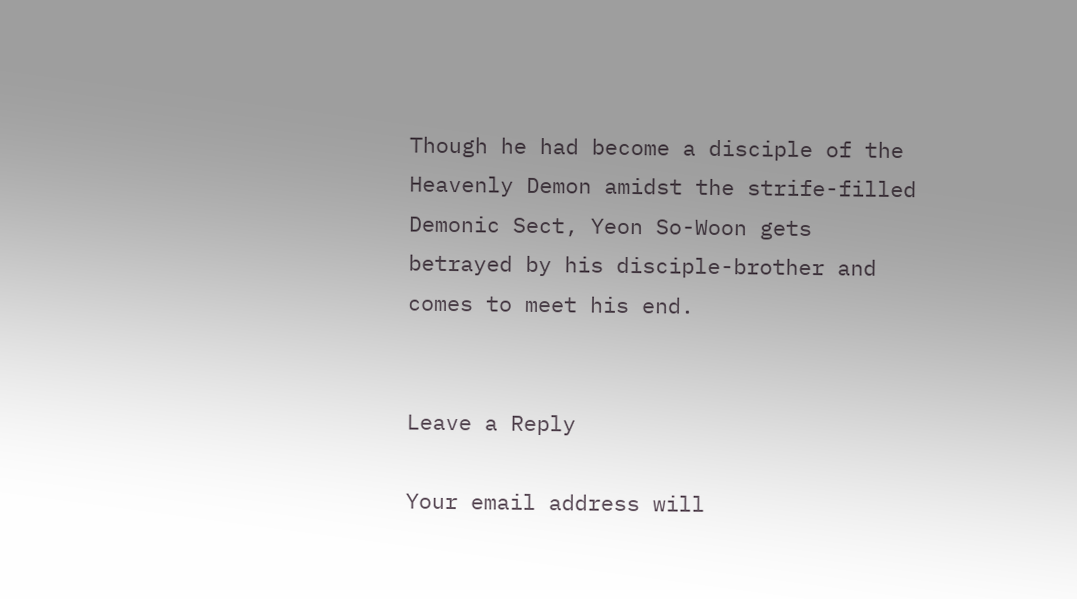Though he had become a disciple of the Heavenly Demon amidst the strife-filled Demonic Sect, Yeon So-Woon gets betrayed by his disciple-brother and comes to meet his end.


Leave a Reply

Your email address will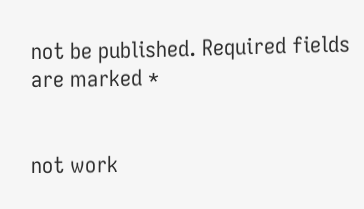not be published. Required fields are marked *


not work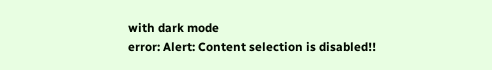with dark mode
error: Alert: Content selection is disabled!!